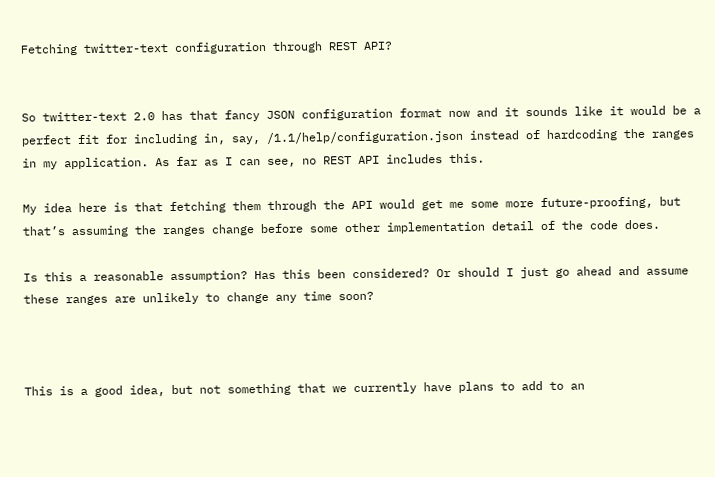Fetching twitter-text configuration through REST API?


So twitter-text 2.0 has that fancy JSON configuration format now and it sounds like it would be a perfect fit for including in, say, /1.1/help/configuration.json instead of hardcoding the ranges in my application. As far as I can see, no REST API includes this.

My idea here is that fetching them through the API would get me some more future-proofing, but that’s assuming the ranges change before some other implementation detail of the code does.

Is this a reasonable assumption? Has this been considered? Or should I just go ahead and assume these ranges are unlikely to change any time soon?



This is a good idea, but not something that we currently have plans to add to an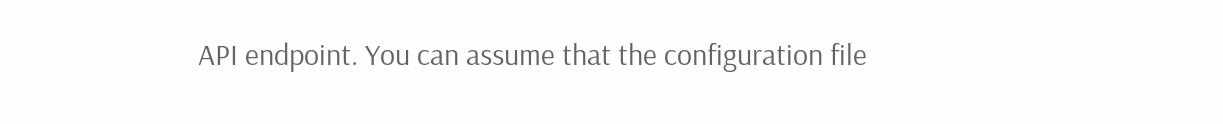API endpoint. You can assume that the configuration file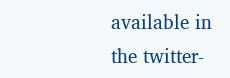available in the twitter-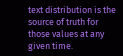text distribution is the source of truth for those values at any given time.